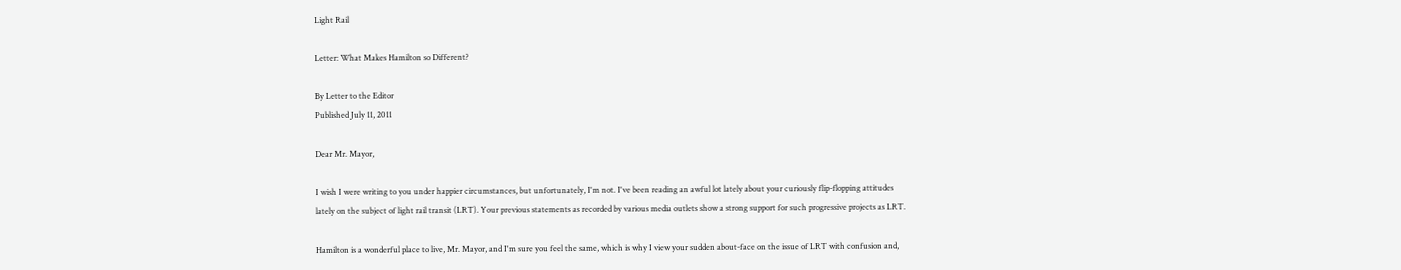Light Rail

Letter: What Makes Hamilton so Different?

By Letter to the Editor
Published July 11, 2011

Dear Mr. Mayor,

I wish I were writing to you under happier circumstances, but unfortunately, I'm not. I've been reading an awful lot lately about your curiously flip-flopping attitudes lately on the subject of light rail transit (LRT). Your previous statements as recorded by various media outlets show a strong support for such progressive projects as LRT.

Hamilton is a wonderful place to live, Mr. Mayor, and I'm sure you feel the same, which is why I view your sudden about-face on the issue of LRT with confusion and,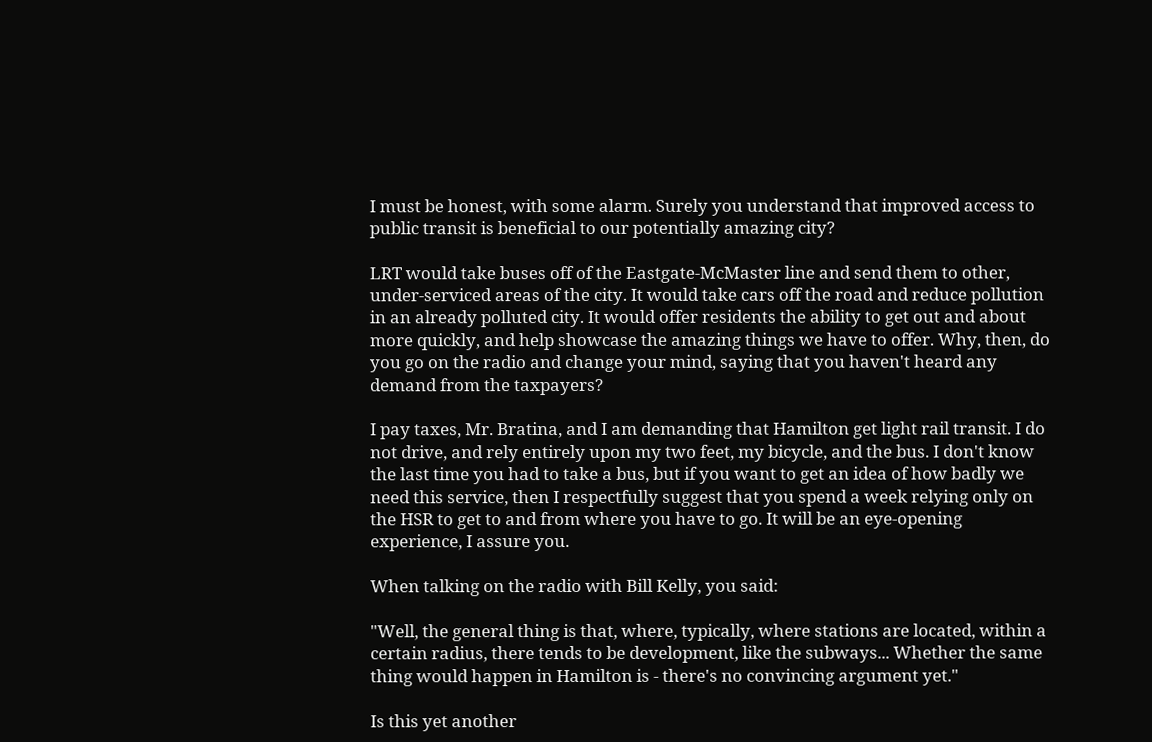I must be honest, with some alarm. Surely you understand that improved access to public transit is beneficial to our potentially amazing city?

LRT would take buses off of the Eastgate-McMaster line and send them to other, under-serviced areas of the city. It would take cars off the road and reduce pollution in an already polluted city. It would offer residents the ability to get out and about more quickly, and help showcase the amazing things we have to offer. Why, then, do you go on the radio and change your mind, saying that you haven't heard any demand from the taxpayers?

I pay taxes, Mr. Bratina, and I am demanding that Hamilton get light rail transit. I do not drive, and rely entirely upon my two feet, my bicycle, and the bus. I don't know the last time you had to take a bus, but if you want to get an idea of how badly we need this service, then I respectfully suggest that you spend a week relying only on the HSR to get to and from where you have to go. It will be an eye-opening experience, I assure you.

When talking on the radio with Bill Kelly, you said:

"Well, the general thing is that, where, typically, where stations are located, within a certain radius, there tends to be development, like the subways... Whether the same thing would happen in Hamilton is - there's no convincing argument yet."

Is this yet another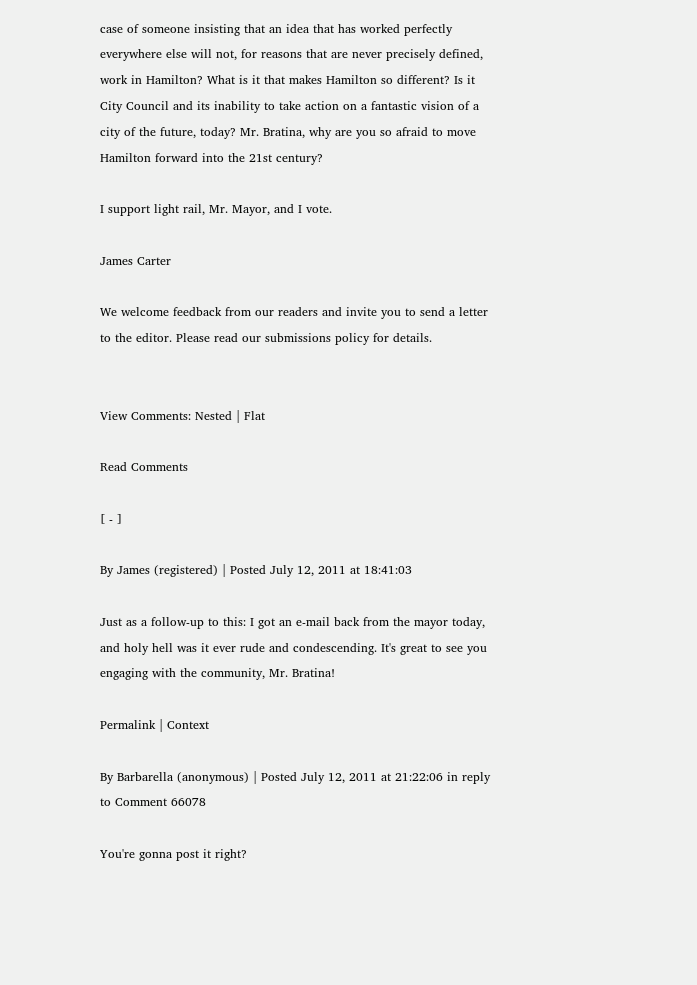case of someone insisting that an idea that has worked perfectly everywhere else will not, for reasons that are never precisely defined, work in Hamilton? What is it that makes Hamilton so different? Is it City Council and its inability to take action on a fantastic vision of a city of the future, today? Mr. Bratina, why are you so afraid to move Hamilton forward into the 21st century?

I support light rail, Mr. Mayor, and I vote.

James Carter

We welcome feedback from our readers and invite you to send a letter to the editor. Please read our submissions policy for details.


View Comments: Nested | Flat

Read Comments

[ - ]

By James (registered) | Posted July 12, 2011 at 18:41:03

Just as a follow-up to this: I got an e-mail back from the mayor today, and holy hell was it ever rude and condescending. It's great to see you engaging with the community, Mr. Bratina!

Permalink | Context

By Barbarella (anonymous) | Posted July 12, 2011 at 21:22:06 in reply to Comment 66078

You're gonna post it right?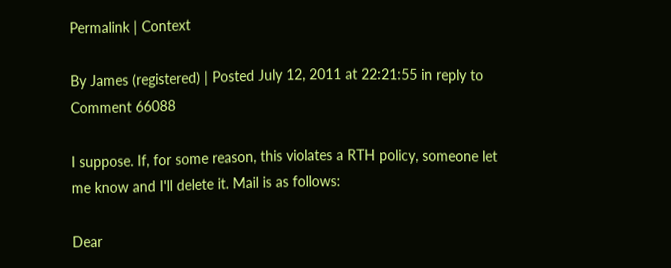Permalink | Context

By James (registered) | Posted July 12, 2011 at 22:21:55 in reply to Comment 66088

I suppose. If, for some reason, this violates a RTH policy, someone let me know and I'll delete it. Mail is as follows:

Dear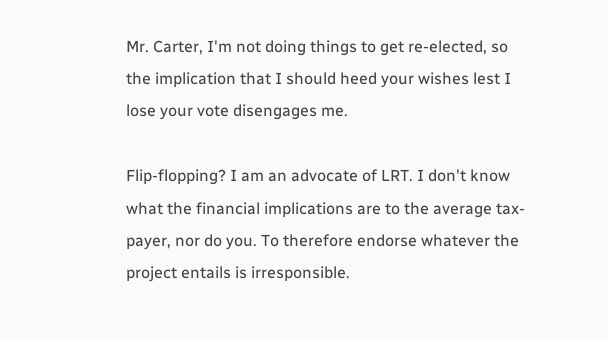Mr. Carter, I'm not doing things to get re-elected, so the implication that I should heed your wishes lest I lose your vote disengages me.

Flip-flopping? I am an advocate of LRT. I don't know what the financial implications are to the average tax-payer, nor do you. To therefore endorse whatever the project entails is irresponsible.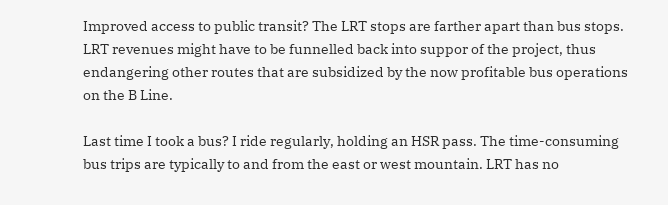Improved access to public transit? The LRT stops are farther apart than bus stops. LRT revenues might have to be funnelled back into suppor of the project, thus endangering other routes that are subsidized by the now profitable bus operations on the B Line.

Last time I took a bus? I ride regularly, holding an HSR pass. The time-consuming bus trips are typically to and from the east or west mountain. LRT has no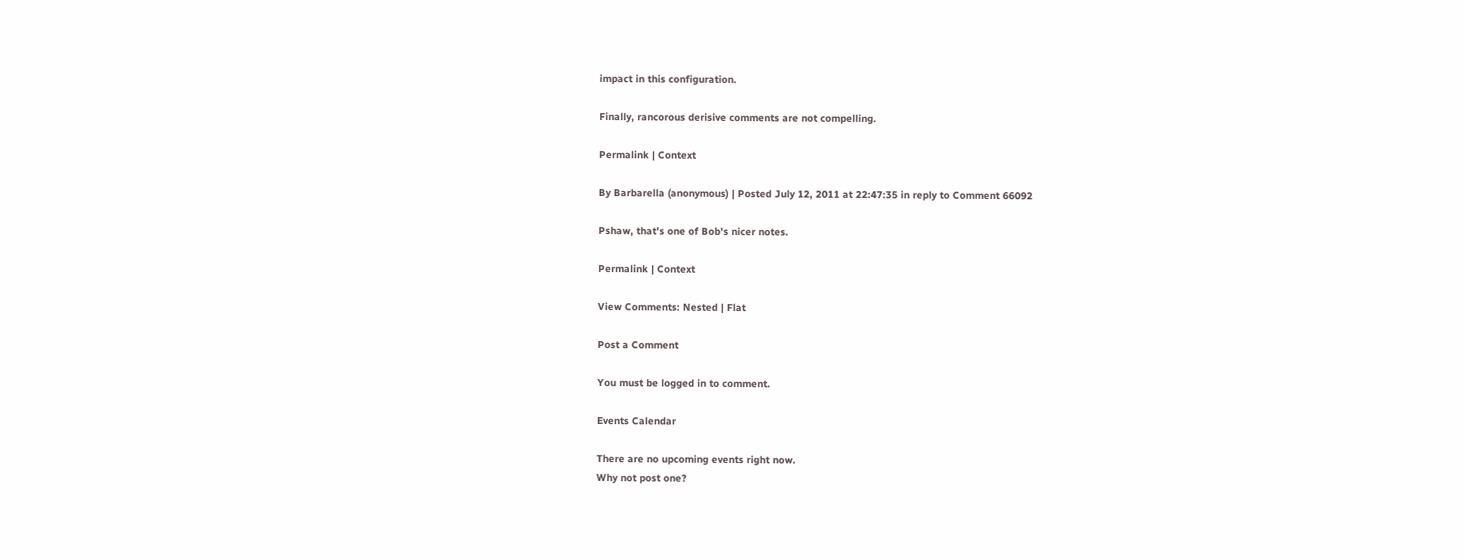impact in this configuration.

Finally, rancorous derisive comments are not compelling.

Permalink | Context

By Barbarella (anonymous) | Posted July 12, 2011 at 22:47:35 in reply to Comment 66092

Pshaw, that's one of Bob's nicer notes.

Permalink | Context

View Comments: Nested | Flat

Post a Comment

You must be logged in to comment.

Events Calendar

There are no upcoming events right now.
Why not post one?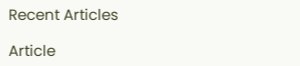Recent Articles

Article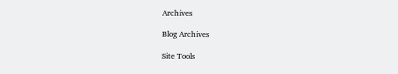Archives

Blog Archives

Site Tools